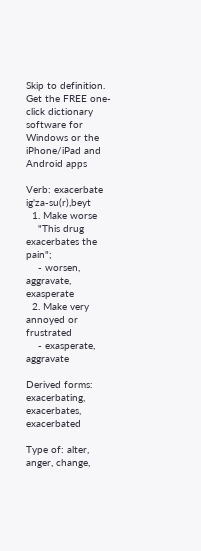Skip to definition.
Get the FREE one-click dictionary software for Windows or the iPhone/iPad and Android apps

Verb: exacerbate  ig'za-su(r),beyt
  1. Make worse
    "This drug exacerbates the pain";
    - worsen, aggravate, exasperate
  2. Make very annoyed or frustrated
    - exasperate, aggravate

Derived forms: exacerbating, exacerbates, exacerbated

Type of: alter, anger, change,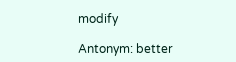modify

Antonym: better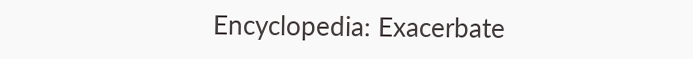Encyclopedia: Exacerbate